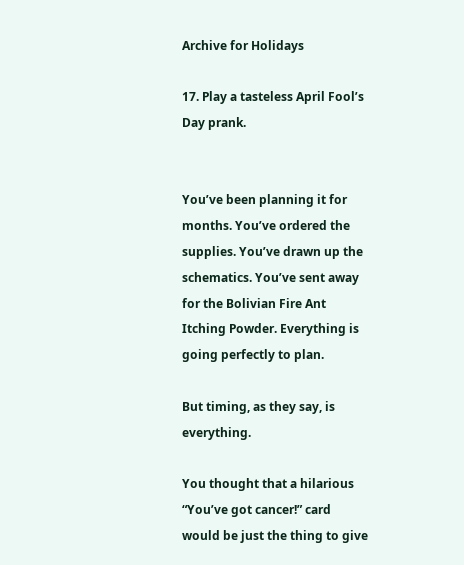Archive for Holidays

17. Play a tasteless April Fool’s Day prank.


You’ve been planning it for months. You’ve ordered the supplies. You’ve drawn up the schematics. You’ve sent away for the Bolivian Fire Ant Itching Powder. Everything is going perfectly to plan.

But timing, as they say, is everything.

You thought that a hilarious “You’ve got cancer!” card would be just the thing to give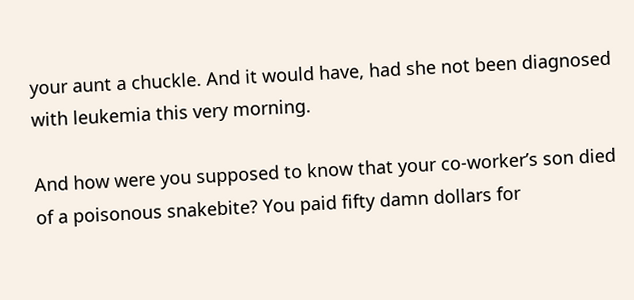your aunt a chuckle. And it would have, had she not been diagnosed with leukemia this very morning.

And how were you supposed to know that your co-worker’s son died of a poisonous snakebite? You paid fifty damn dollars for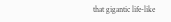that gigantic life-like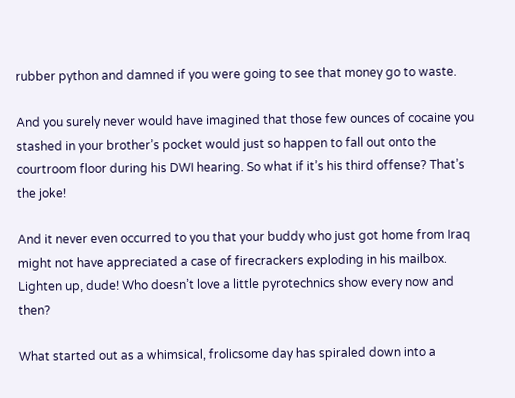rubber python and damned if you were going to see that money go to waste.

And you surely never would have imagined that those few ounces of cocaine you stashed in your brother’s pocket would just so happen to fall out onto the courtroom floor during his DWI hearing. So what if it’s his third offense? That’s the joke!

And it never even occurred to you that your buddy who just got home from Iraq might not have appreciated a case of firecrackers exploding in his mailbox. Lighten up, dude! Who doesn’t love a little pyrotechnics show every now and then?

What started out as a whimsical, frolicsome day has spiraled down into a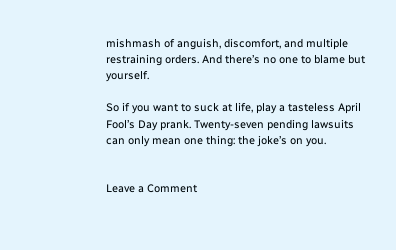mishmash of anguish, discomfort, and multiple restraining orders. And there’s no one to blame but yourself.

So if you want to suck at life, play a tasteless April Fool’s Day prank. Twenty-seven pending lawsuits can only mean one thing: the joke’s on you.


Leave a Comment